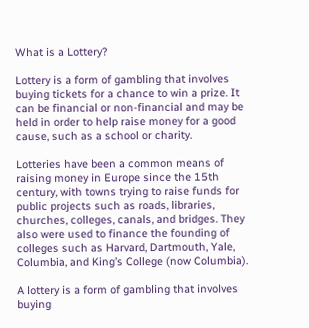What is a Lottery?

Lottery is a form of gambling that involves buying tickets for a chance to win a prize. It can be financial or non-financial and may be held in order to help raise money for a good cause, such as a school or charity.

Lotteries have been a common means of raising money in Europe since the 15th century, with towns trying to raise funds for public projects such as roads, libraries, churches, colleges, canals, and bridges. They also were used to finance the founding of colleges such as Harvard, Dartmouth, Yale, Columbia, and King’s College (now Columbia).

A lottery is a form of gambling that involves buying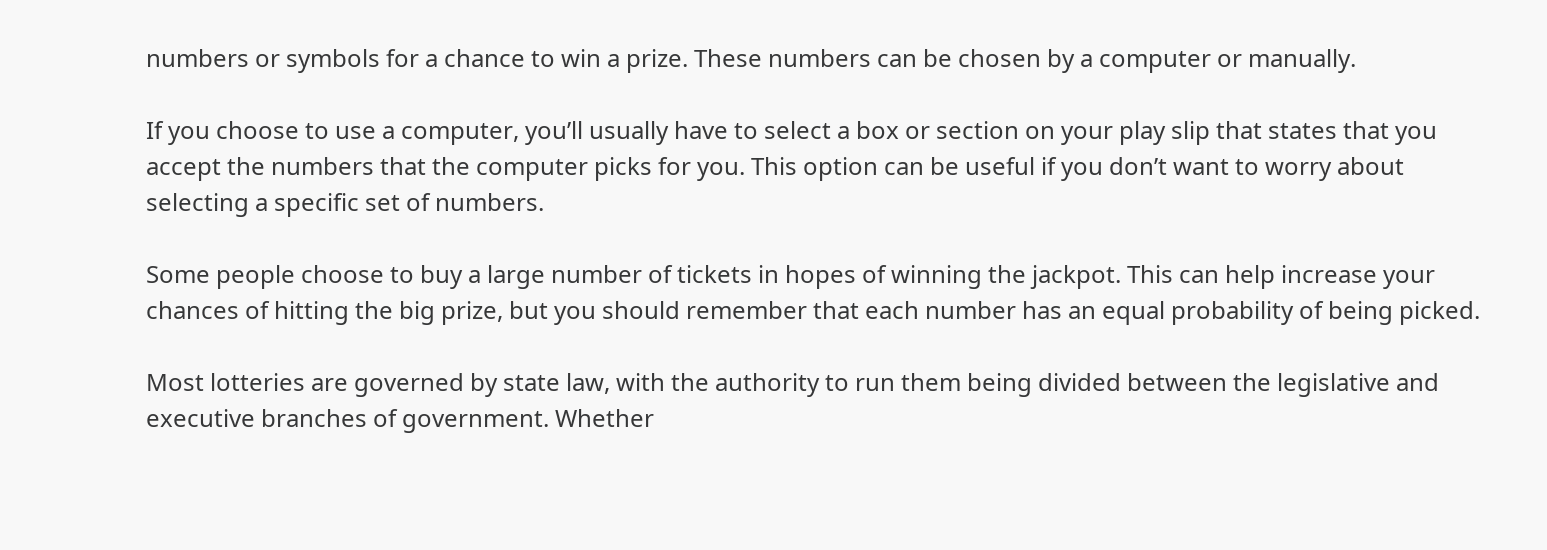numbers or symbols for a chance to win a prize. These numbers can be chosen by a computer or manually.

If you choose to use a computer, you’ll usually have to select a box or section on your play slip that states that you accept the numbers that the computer picks for you. This option can be useful if you don’t want to worry about selecting a specific set of numbers.

Some people choose to buy a large number of tickets in hopes of winning the jackpot. This can help increase your chances of hitting the big prize, but you should remember that each number has an equal probability of being picked.

Most lotteries are governed by state law, with the authority to run them being divided between the legislative and executive branches of government. Whether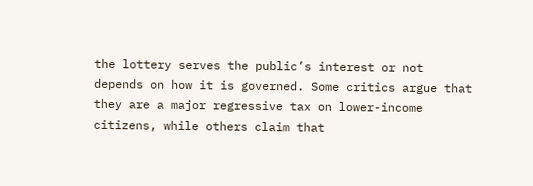the lottery serves the public’s interest or not depends on how it is governed. Some critics argue that they are a major regressive tax on lower-income citizens, while others claim that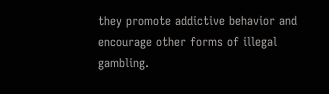they promote addictive behavior and encourage other forms of illegal gambling.